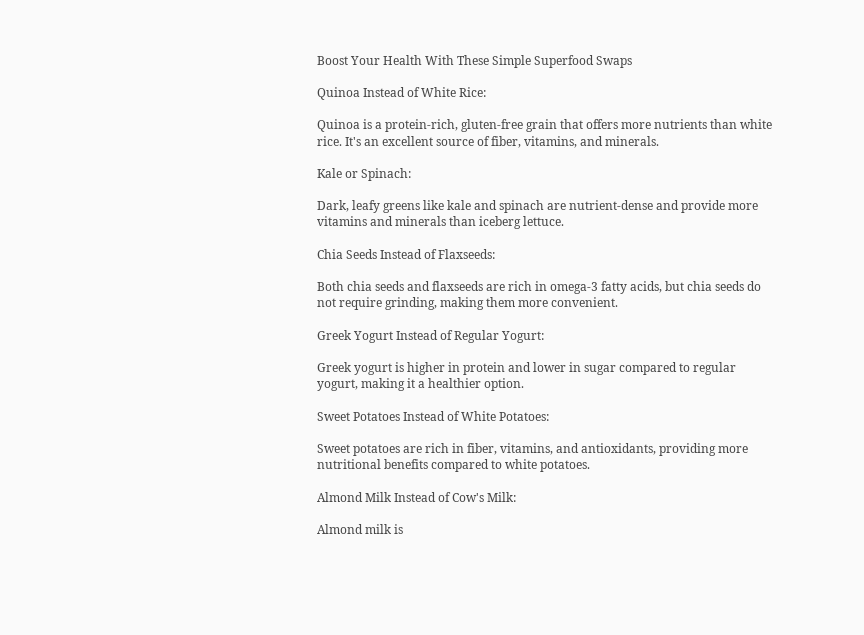Boost Your Health With These Simple Superfood Swaps

Quinoa Instead of White Rice:

Quinoa is a protein-rich, gluten-free grain that offers more nutrients than white rice. It's an excellent source of fiber, vitamins, and minerals.

Kale or Spinach:

Dark, leafy greens like kale and spinach are nutrient-dense and provide more vitamins and minerals than iceberg lettuce.

Chia Seeds Instead of Flaxseeds:

Both chia seeds and flaxseeds are rich in omega-3 fatty acids, but chia seeds do not require grinding, making them more convenient.

Greek Yogurt Instead of Regular Yogurt:

Greek yogurt is higher in protein and lower in sugar compared to regular yogurt, making it a healthier option.

Sweet Potatoes Instead of White Potatoes:

Sweet potatoes are rich in fiber, vitamins, and antioxidants, providing more nutritional benefits compared to white potatoes.

Almond Milk Instead of Cow's Milk:

Almond milk is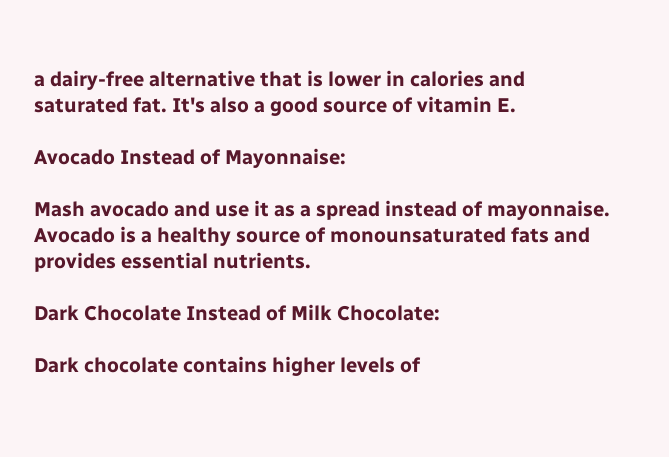a dairy-free alternative that is lower in calories and saturated fat. It's also a good source of vitamin E.

Avocado Instead of Mayonnaise:

Mash avocado and use it as a spread instead of mayonnaise. Avocado is a healthy source of monounsaturated fats and provides essential nutrients.

Dark Chocolate Instead of Milk Chocolate:

Dark chocolate contains higher levels of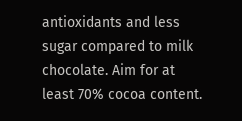antioxidants and less sugar compared to milk chocolate. Aim for at least 70% cocoa content.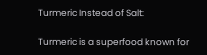Turmeric Instead of Salt:

Turmeric is a superfood known for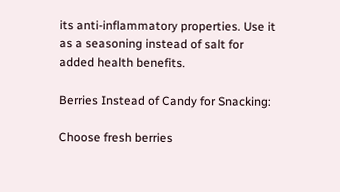its anti-inflammatory properties. Use it as a seasoning instead of salt for added health benefits.

Berries Instead of Candy for Snacking:

Choose fresh berries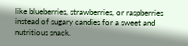like blueberries, strawberries, or raspberries instead of sugary candies for a sweet and nutritious snack.